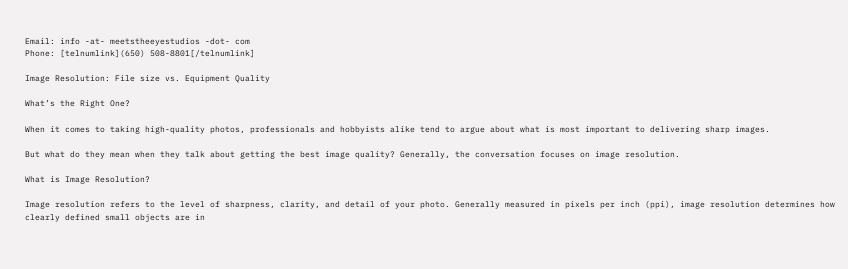Email: info -at- meetstheeyestudios -dot- com
Phone: [telnumlink](650) 508-8801[/telnumlink]

Image Resolution: File size vs. Equipment Quality

What’s the Right One?

When it comes to taking high-quality photos, professionals and hobbyists alike tend to argue about what is most important to delivering sharp images.

But what do they mean when they talk about getting the best image quality? Generally, the conversation focuses on image resolution.

What is Image Resolution?

Image resolution refers to the level of sharpness, clarity, and detail of your photo. Generally measured in pixels per inch (ppi), image resolution determines how clearly defined small objects are in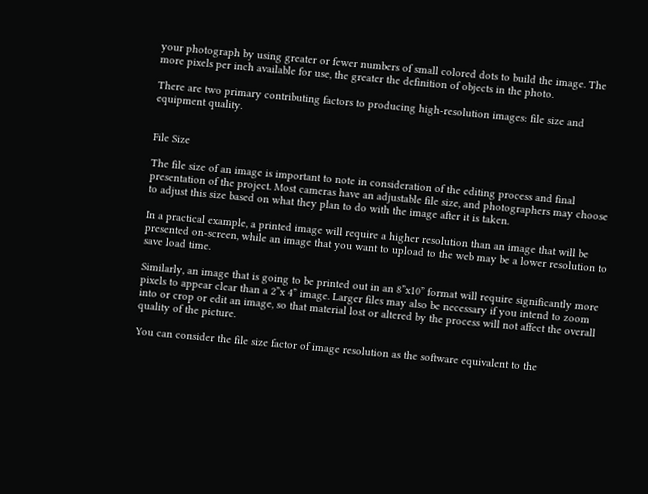your photograph by using greater or fewer numbers of small colored dots to build the image. The more pixels per inch available for use, the greater the definition of objects in the photo.

There are two primary contributing factors to producing high-resolution images: file size and equipment quality.


File Size

The file size of an image is important to note in consideration of the editing process and final presentation of the project. Most cameras have an adjustable file size, and photographers may choose to adjust this size based on what they plan to do with the image after it is taken.

In a practical example, a printed image will require a higher resolution than an image that will be presented on-screen, while an image that you want to upload to the web may be a lower resolution to save load time.

Similarly, an image that is going to be printed out in an 8”x10” format will require significantly more pixels to appear clear than a 2”x 4” image. Larger files may also be necessary if you intend to zoom into or crop or edit an image, so that material lost or altered by the process will not affect the overall quality of the picture.

You can consider the file size factor of image resolution as the software equivalent to the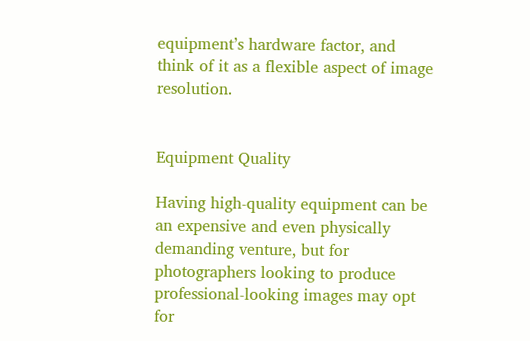equipment’s hardware factor, and think of it as a flexible aspect of image resolution.


Equipment Quality

Having high-quality equipment can be an expensive and even physically demanding venture, but for photographers looking to produce professional-looking images may opt for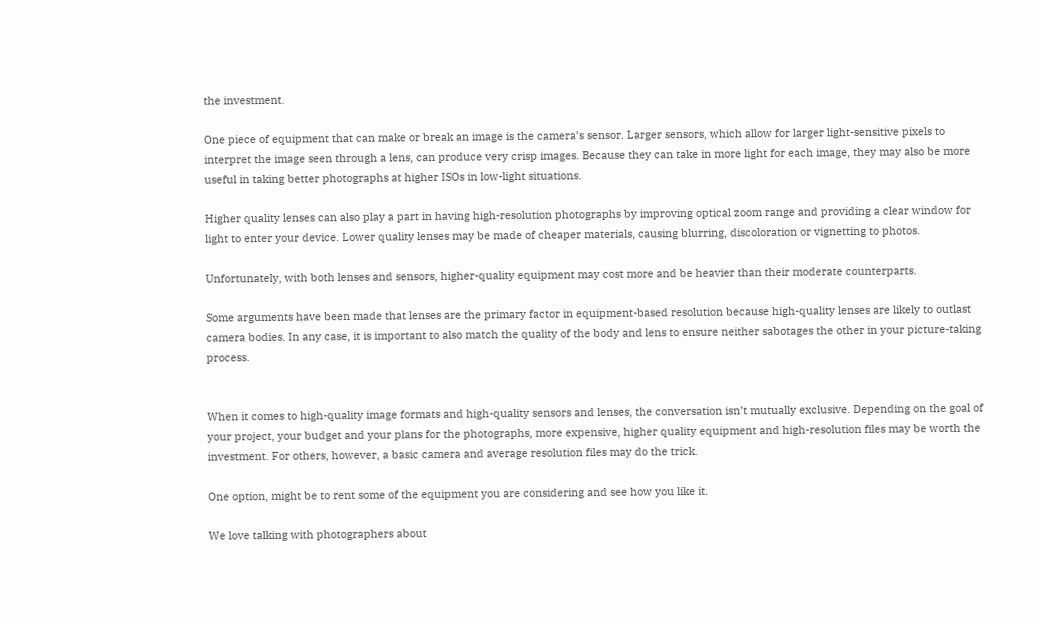the investment.

One piece of equipment that can make or break an image is the camera’s sensor. Larger sensors, which allow for larger light-sensitive pixels to interpret the image seen through a lens, can produce very crisp images. Because they can take in more light for each image, they may also be more useful in taking better photographs at higher ISOs in low-light situations.

Higher quality lenses can also play a part in having high-resolution photographs by improving optical zoom range and providing a clear window for light to enter your device. Lower quality lenses may be made of cheaper materials, causing blurring, discoloration or vignetting to photos.

Unfortunately, with both lenses and sensors, higher-quality equipment may cost more and be heavier than their moderate counterparts.

Some arguments have been made that lenses are the primary factor in equipment-based resolution because high-quality lenses are likely to outlast camera bodies. In any case, it is important to also match the quality of the body and lens to ensure neither sabotages the other in your picture-taking process.


When it comes to high-quality image formats and high-quality sensors and lenses, the conversation isn’t mutually exclusive. Depending on the goal of your project, your budget and your plans for the photographs, more expensive, higher quality equipment and high-resolution files may be worth the investment. For others, however, a basic camera and average resolution files may do the trick.

One option, might be to rent some of the equipment you are considering and see how you like it.

We love talking with photographers about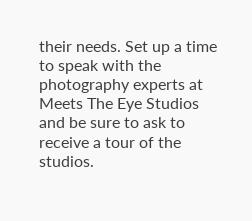their needs. Set up a time to speak with the photography experts at Meets The Eye Studios and be sure to ask to receive a tour of the studios.